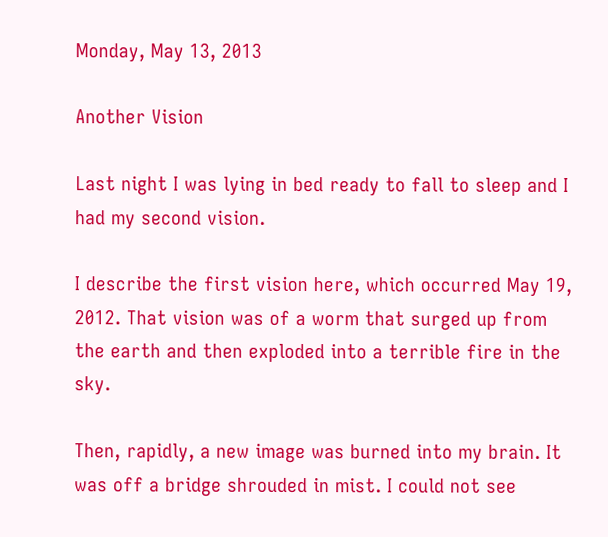Monday, May 13, 2013

Another Vision

Last night I was lying in bed ready to fall to sleep and I had my second vision.

I describe the first vision here, which occurred May 19, 2012. That vision was of a worm that surged up from the earth and then exploded into a terrible fire in the sky.

Then, rapidly, a new image was burned into my brain. It was off a bridge shrouded in mist. I could not see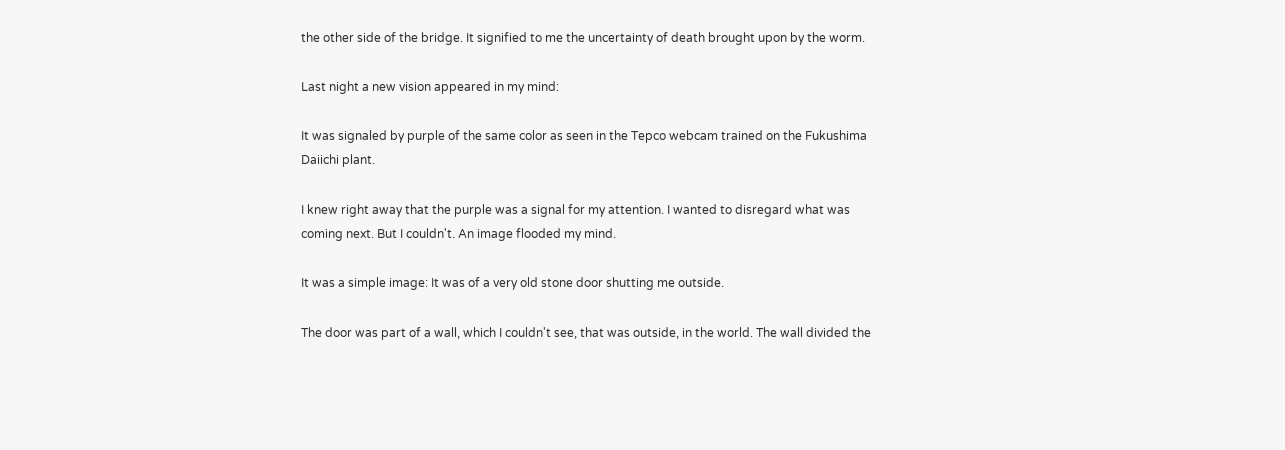the other side of the bridge. It signified to me the uncertainty of death brought upon by the worm.

Last night a new vision appeared in my mind:

It was signaled by purple of the same color as seen in the Tepco webcam trained on the Fukushima Daiichi plant.

I knew right away that the purple was a signal for my attention. I wanted to disregard what was coming next. But I couldn't. An image flooded my mind.

It was a simple image: It was of a very old stone door shutting me outside.

The door was part of a wall, which I couldn't see, that was outside, in the world. The wall divided the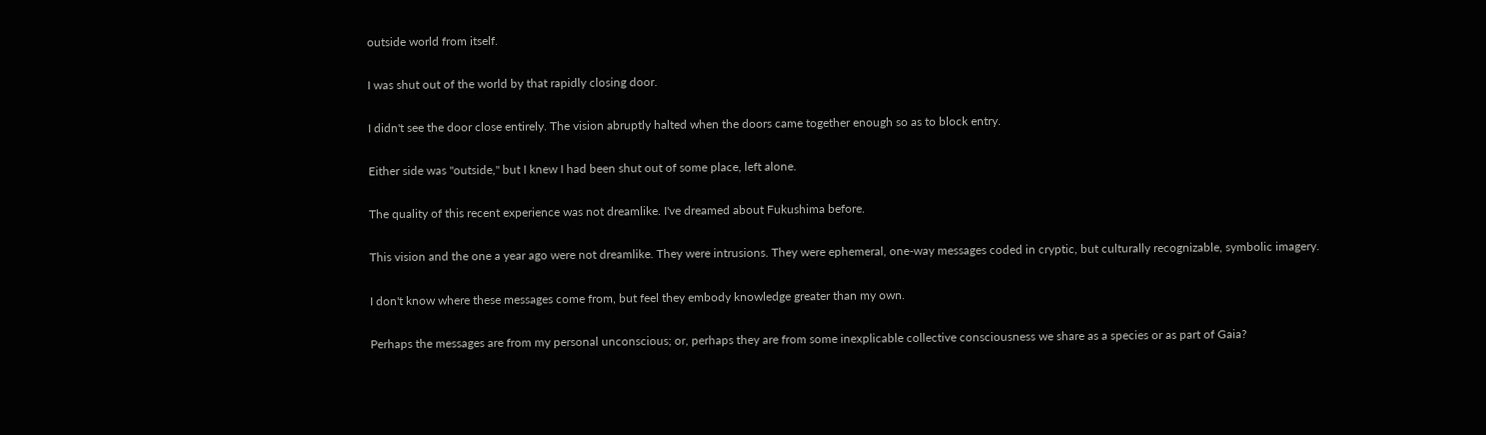outside world from itself.

I was shut out of the world by that rapidly closing door.

I didn't see the door close entirely. The vision abruptly halted when the doors came together enough so as to block entry.

Either side was "outside," but I knew I had been shut out of some place, left alone.

The quality of this recent experience was not dreamlike. I've dreamed about Fukushima before.

This vision and the one a year ago were not dreamlike. They were intrusions. They were ephemeral, one-way messages coded in cryptic, but culturally recognizable, symbolic imagery.

I don't know where these messages come from, but feel they embody knowledge greater than my own.

Perhaps the messages are from my personal unconscious; or, perhaps they are from some inexplicable collective consciousness we share as a species or as part of Gaia?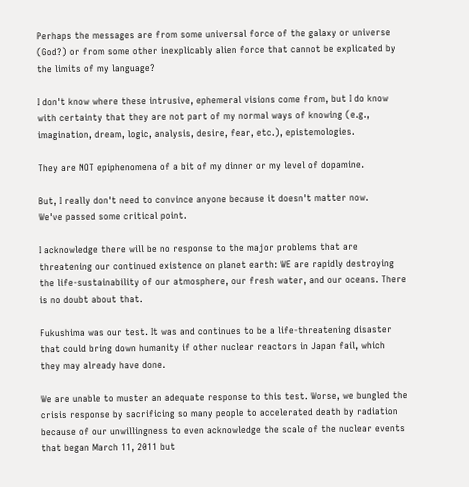Perhaps the messages are from some universal force of the galaxy or universe (God?) or from some other inexplicably alien force that cannot be explicated by the limits of my language?

I don't know where these intrusive, ephemeral visions come from, but I do know with certainty that they are not part of my normal ways of knowing (e.g., imagination, dream, logic, analysis, desire, fear, etc.), epistemologies.

They are NOT epiphenomena of a bit of my dinner or my level of dopamine.

But, I really don't need to convince anyone because it doesn't matter now.
We've passed some critical point.

I acknowledge there will be no response to the major problems that are threatening our continued existence on planet earth: WE are rapidly destroying the life-sustainability of our atmosphere, our fresh water, and our oceans. There is no doubt about that.

Fukushima was our test. It was and continues to be a life-threatening disaster that could bring down humanity if other nuclear reactors in Japan fail, which they may already have done.

We are unable to muster an adequate response to this test. Worse, we bungled the crisis response by sacrificing so many people to accelerated death by radiation because of our unwillingness to even acknowledge the scale of the nuclear events that began March 11, 2011 but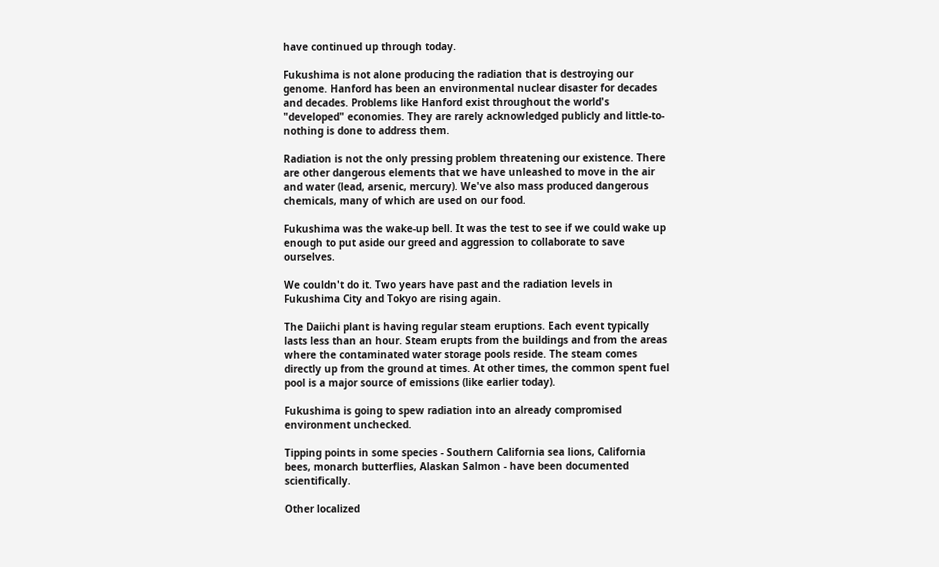have continued up through today.

Fukushima is not alone producing the radiation that is destroying our genome. Hanford has been an environmental nuclear disaster for decades and decades. Problems like Hanford exist throughout the world's "developed" economies. They are rarely acknowledged publicly and little-to-nothing is done to address them.

Radiation is not the only pressing problem threatening our existence. There are other dangerous elements that we have unleashed to move in the air and water (lead, arsenic, mercury). We've also mass produced dangerous chemicals, many of which are used on our food.

Fukushima was the wake-up bell. It was the test to see if we could wake up enough to put aside our greed and aggression to collaborate to save ourselves.

We couldn't do it. Two years have past and the radiation levels in Fukushima City and Tokyo are rising again.

The Daiichi plant is having regular steam eruptions. Each event typically lasts less than an hour. Steam erupts from the buildings and from the areas where the contaminated water storage pools reside. The steam comes directly up from the ground at times. At other times, the common spent fuel pool is a major source of emissions (like earlier today).

Fukushima is going to spew radiation into an already compromised environment unchecked.

Tipping points in some species - Southern California sea lions, California bees, monarch butterflies, Alaskan Salmon - have been documented scientifically.

Other localized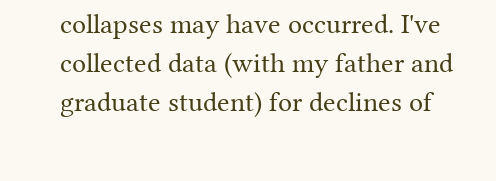collapses may have occurred. I've collected data (with my father and graduate student) for declines of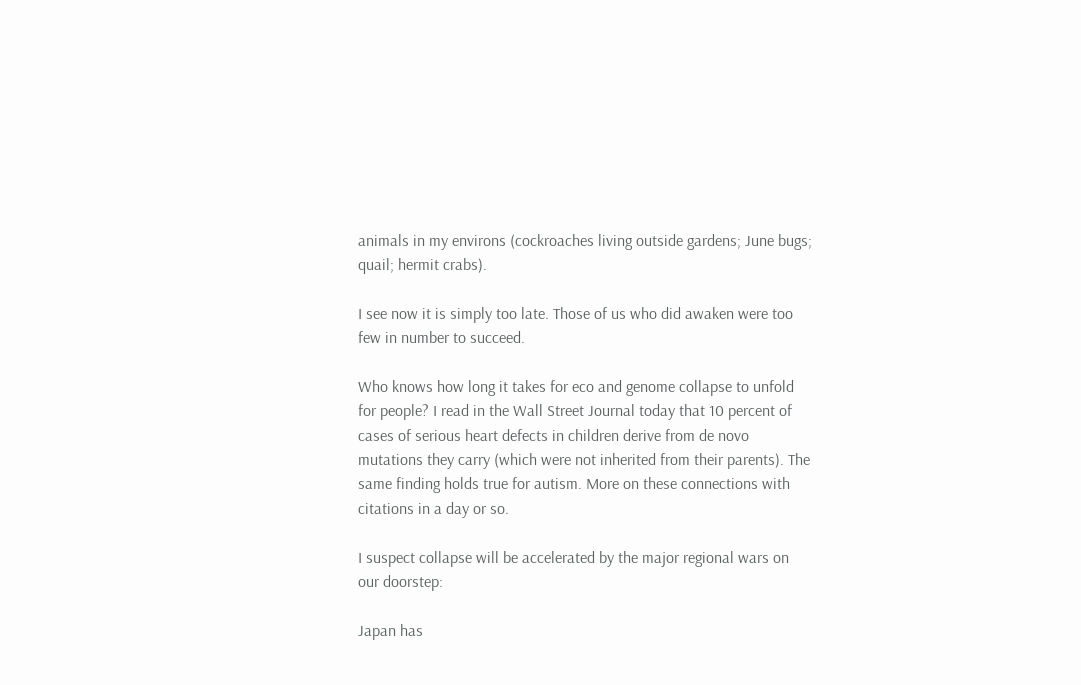animals in my environs (cockroaches living outside gardens; June bugs; quail; hermit crabs).

I see now it is simply too late. Those of us who did awaken were too few in number to succeed.

Who knows how long it takes for eco and genome collapse to unfold for people? I read in the Wall Street Journal today that 10 percent of cases of serious heart defects in children derive from de novo mutations they carry (which were not inherited from their parents). The same finding holds true for autism. More on these connections with citations in a day or so.

I suspect collapse will be accelerated by the major regional wars on our doorstep:

Japan has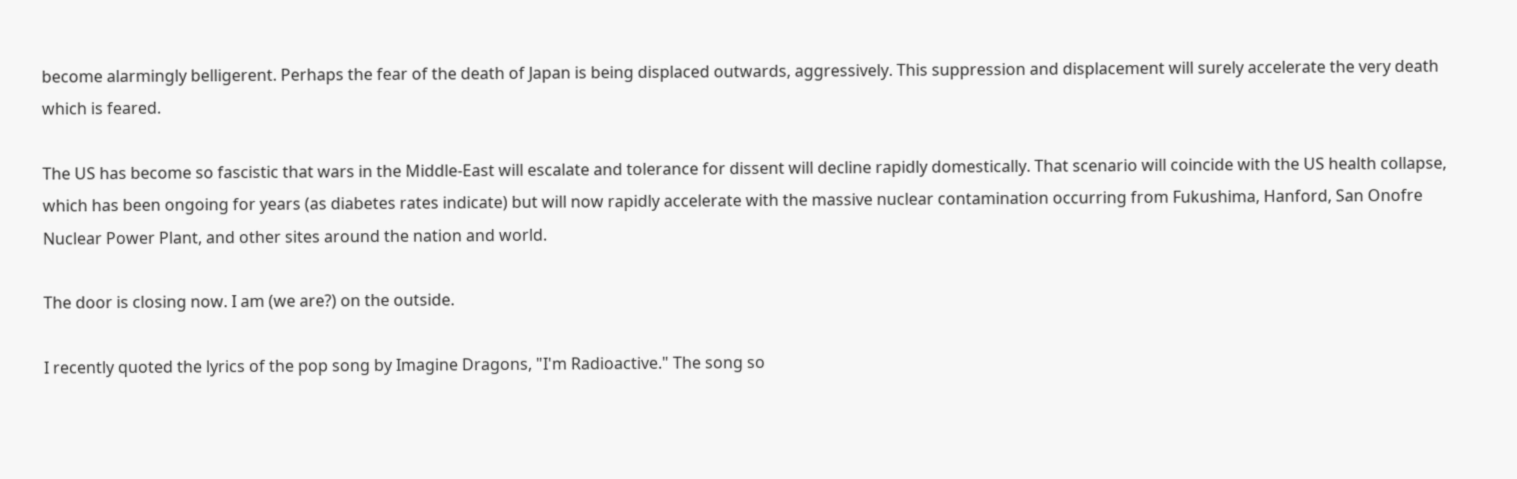become alarmingly belligerent. Perhaps the fear of the death of Japan is being displaced outwards, aggressively. This suppression and displacement will surely accelerate the very death which is feared.

The US has become so fascistic that wars in the Middle-East will escalate and tolerance for dissent will decline rapidly domestically. That scenario will coincide with the US health collapse, which has been ongoing for years (as diabetes rates indicate) but will now rapidly accelerate with the massive nuclear contamination occurring from Fukushima, Hanford, San Onofre Nuclear Power Plant, and other sites around the nation and world.

The door is closing now. I am (we are?) on the outside.

I recently quoted the lyrics of the pop song by Imagine Dragons, "I'm Radioactive." The song so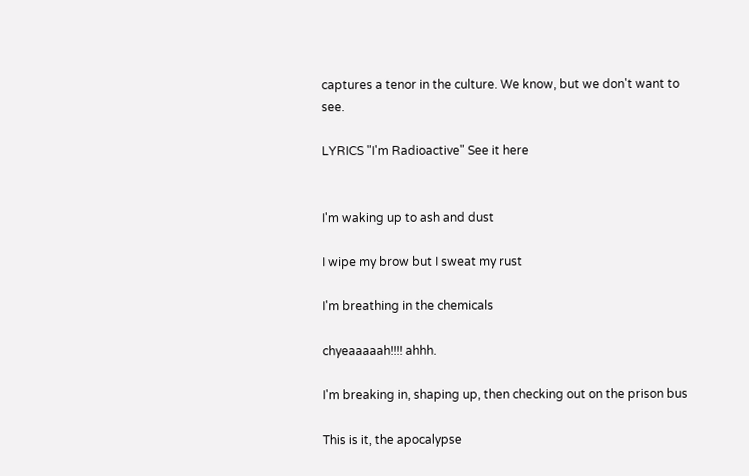captures a tenor in the culture. We know, but we don't want to see.

LYRICS "I'm Radioactive" See it here


I'm waking up to ash and dust

I wipe my brow but I sweat my rust

I'm breathing in the chemicals

chyeaaaaah!!!! ahhh.

I'm breaking in, shaping up, then checking out on the prison bus

This is it, the apocalypse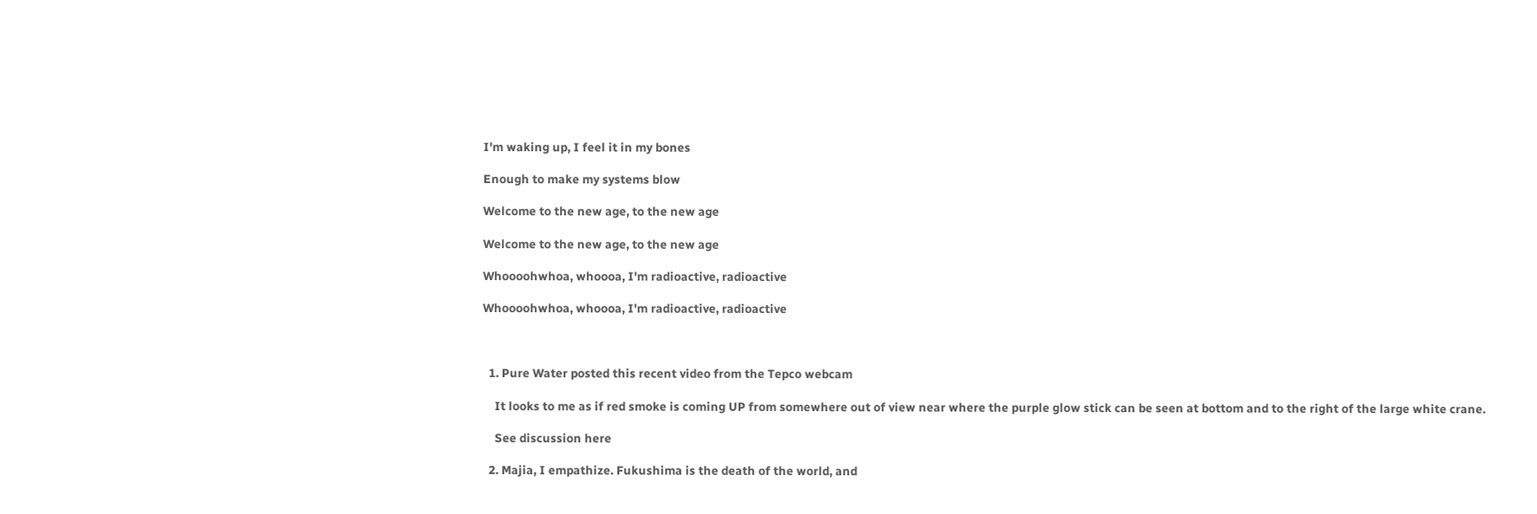I'm waking up, I feel it in my bones

Enough to make my systems blow

Welcome to the new age, to the new age

Welcome to the new age, to the new age

Whoooohwhoa, whoooa, I'm radioactive, radioactive

Whoooohwhoa, whoooa, I'm radioactive, radioactive



  1. Pure Water posted this recent video from the Tepco webcam

    It looks to me as if red smoke is coming UP from somewhere out of view near where the purple glow stick can be seen at bottom and to the right of the large white crane.

    See discussion here

  2. Majia, I empathize. Fukushima is the death of the world, and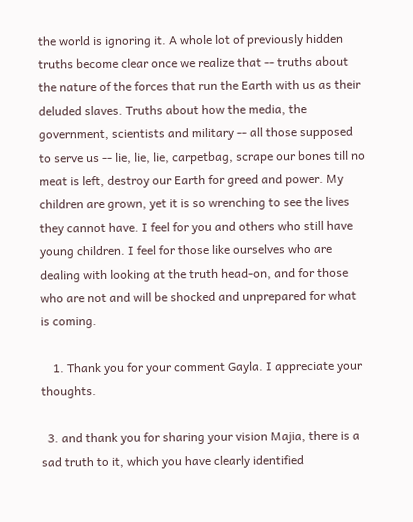the world is ignoring it. A whole lot of previously hidden truths become clear once we realize that -- truths about the nature of the forces that run the Earth with us as their deluded slaves. Truths about how the media, the government, scientists and military -- all those supposed to serve us -- lie, lie, lie, carpetbag, scrape our bones till no meat is left, destroy our Earth for greed and power. My children are grown, yet it is so wrenching to see the lives they cannot have. I feel for you and others who still have young children. I feel for those like ourselves who are dealing with looking at the truth head-on, and for those who are not and will be shocked and unprepared for what is coming.

    1. Thank you for your comment Gayla. I appreciate your thoughts.

  3. and thank you for sharing your vision Majia, there is a sad truth to it, which you have clearly identified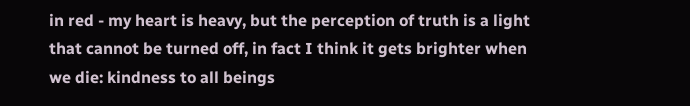in red - my heart is heavy, but the perception of truth is a light that cannot be turned off, in fact I think it gets brighter when we die: kindness to all beings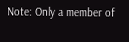Note: Only a member of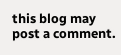this blog may post a comment.